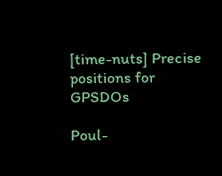[time-nuts] Precise positions for GPSDOs

Poul-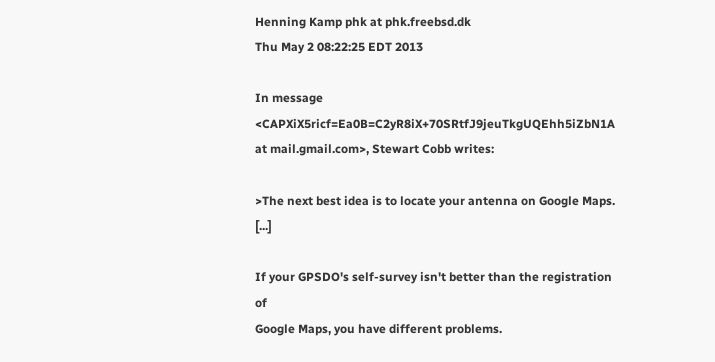Henning Kamp phk at phk.freebsd.dk
Thu May 2 08:22:25 EDT 2013

In message <CAPXiX5ricf=Ea0B=C2yR8iX+70SRtfJ9jeuTkgUQEhh5iZbN1A at mail.gmail.com>, Stewart Cobb writes:

>The next best idea is to locate your antenna on Google Maps. [...]

If your GPSDO's self-survey isn't better than the registration of
Google Maps, you have different problems.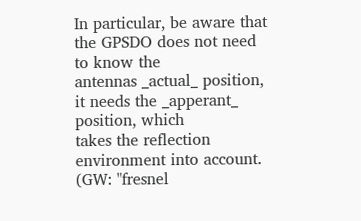In particular, be aware that the GPSDO does not need to know the
antennas _actual_ position, it needs the _apperant_ position, which
takes the reflection environment into account. (GW: "fresnel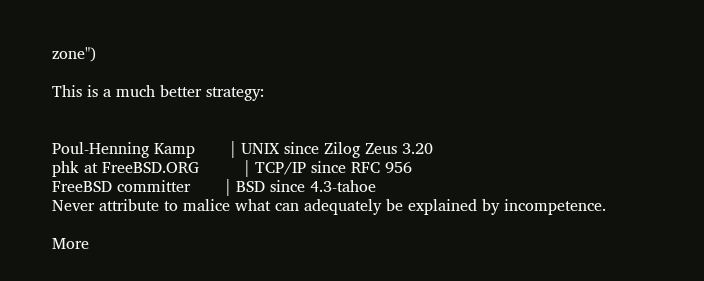zone")

This is a much better strategy:


Poul-Henning Kamp       | UNIX since Zilog Zeus 3.20
phk at FreeBSD.ORG         | TCP/IP since RFC 956
FreeBSD committer       | BSD since 4.3-tahoe
Never attribute to malice what can adequately be explained by incompetence.

More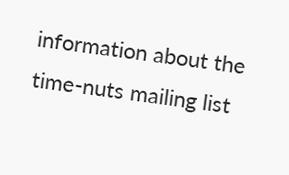information about the time-nuts mailing list